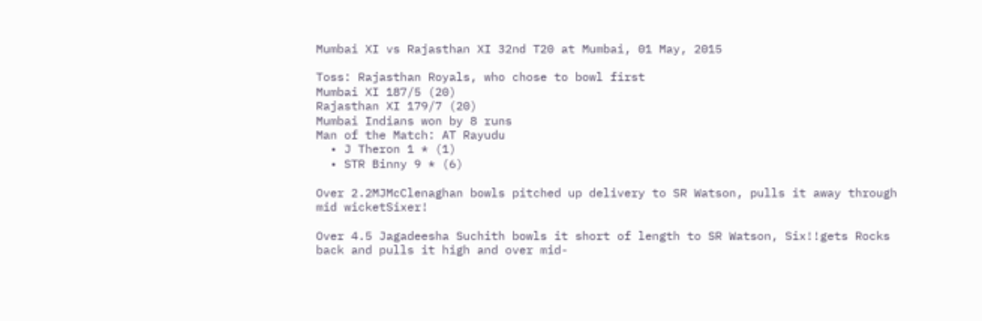Mumbai XI vs Rajasthan XI 32nd T20 at Mumbai, 01 May, 2015

Toss: Rajasthan Royals, who chose to bowl first
Mumbai XI 187/5 (20)
Rajasthan XI 179/7 (20)
Mumbai Indians won by 8 runs
Man of the Match: AT Rayudu
  • J Theron 1 * (1)
  • STR Binny 9 * (6)

Over 2.2MJMcClenaghan bowls pitched up delivery to SR Watson, pulls it away through mid wicketSixer!

Over 4.5 Jagadeesha Suchith bowls it short of length to SR Watson, Six!!gets Rocks back and pulls it high and over mid-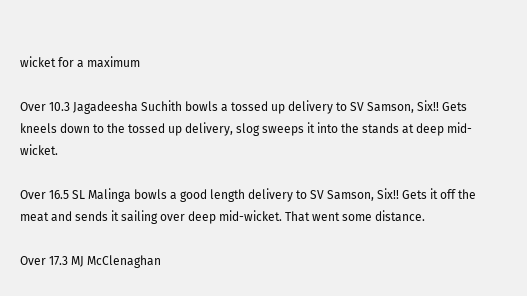wicket for a maximum

Over 10.3 Jagadeesha Suchith bowls a tossed up delivery to SV Samson, Six!! Gets kneels down to the tossed up delivery, slog sweeps it into the stands at deep mid-wicket.

Over 16.5 SL Malinga bowls a good length delivery to SV Samson, Six!! Gets it off the meat and sends it sailing over deep mid-wicket. That went some distance.

Over 17.3 MJ McClenaghan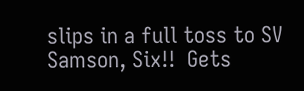slips in a full toss to SV Samson, Six!!  Gets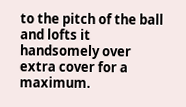to the pitch of the ball and lofts it handsomely over extra cover for a maximum.